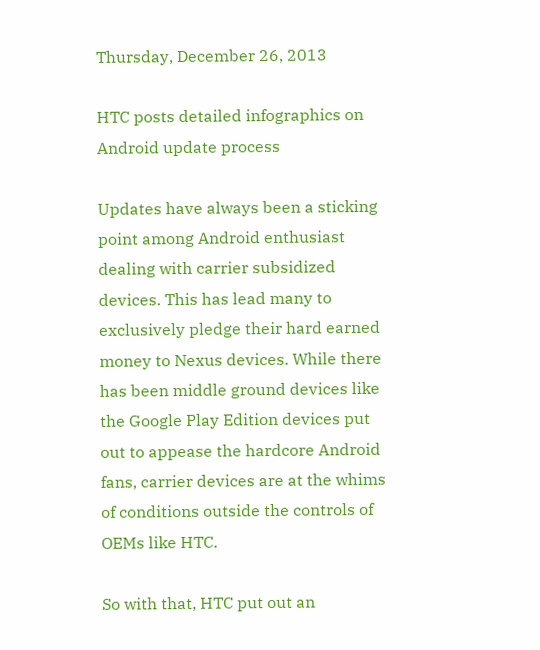Thursday, December 26, 2013

HTC posts detailed infographics on Android update process

Updates have always been a sticking point among Android enthusiast dealing with carrier subsidized devices. This has lead many to exclusively pledge their hard earned money to Nexus devices. While there has been middle ground devices like the Google Play Edition devices put out to appease the hardcore Android fans, carrier devices are at the whims of conditions outside the controls of OEMs like HTC.

So with that, HTC put out an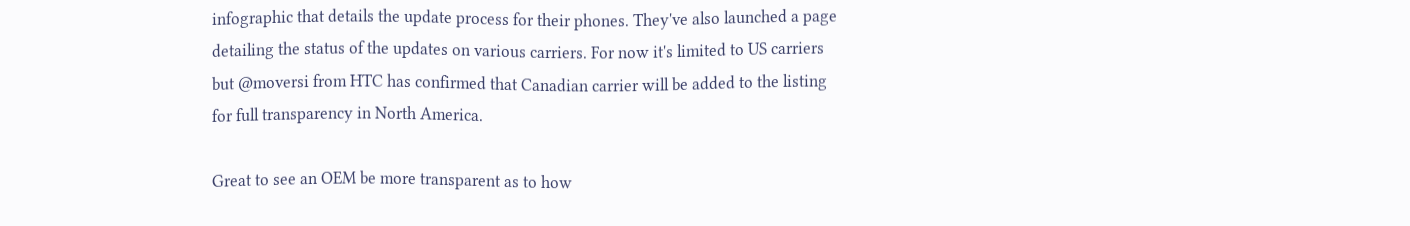infographic that details the update process for their phones. They've also launched a page detailing the status of the updates on various carriers. For now it's limited to US carriers but @moversi from HTC has confirmed that Canadian carrier will be added to the listing for full transparency in North America.

Great to see an OEM be more transparent as to how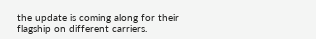the update is coming along for their flagship on different carriers.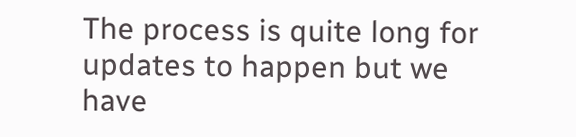The process is quite long for updates to happen but we have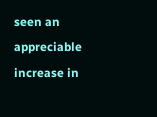seen an appreciable increase in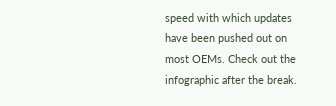speed with which updates have been pushed out on most OEMs. Check out the infographic after the break.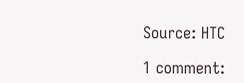Source: HTC

1 comment: